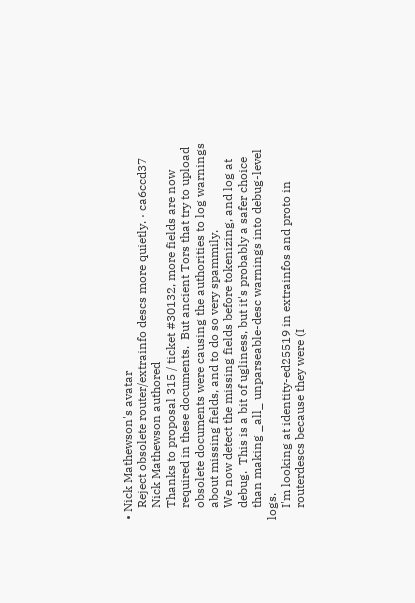• Nick Mathewson's avatar
    Reject obsolete router/extrainfo descs more quietly. · ca6ccd37
    Nick Mathewson authored
    Thanks to proposal 315 / ticket #30132, more fields are now
    required in these documents.  But ancient Tors that try to upload
    obsolete documents were causing the authorities to log warnings
    about missing fields, and to do so very spammily.
    We now detect the missing fields before tokenizing, and log at
    debug.  This is a bit of ugliness, but it's probably a safer choice
    than making _all_ unparseable-desc warnings into debug-level logs.
    I'm looking at identity-ed25519 in extrainfos and proto in
    routerdescs because they were (I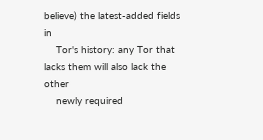believe) the latest-added fields in
    Tor's history: any Tor that lacks them will also lack the other
    newly required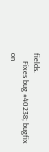fields.
    Fixes bug #40238; bugfix on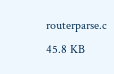routerparse.c 45.8 KB